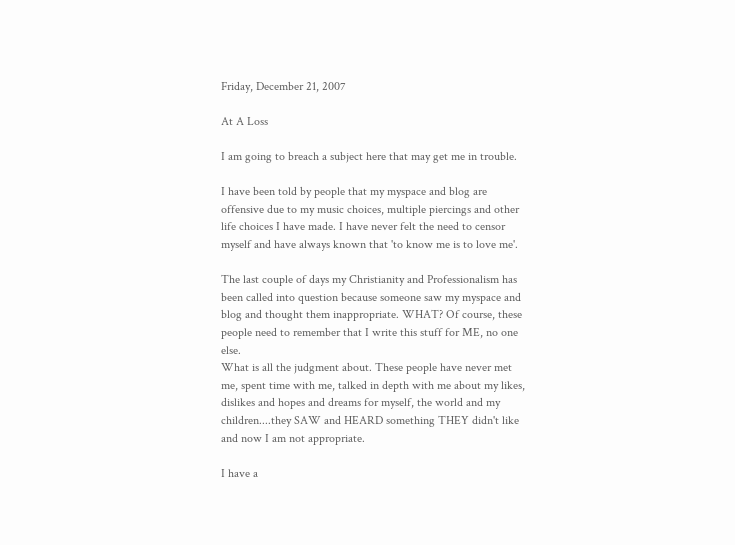Friday, December 21, 2007

At A Loss

I am going to breach a subject here that may get me in trouble.

I have been told by people that my myspace and blog are offensive due to my music choices, multiple piercings and other life choices I have made. I have never felt the need to censor myself and have always known that 'to know me is to love me'.

The last couple of days my Christianity and Professionalism has been called into question because someone saw my myspace and blog and thought them inappropriate. WHAT? Of course, these people need to remember that I write this stuff for ME, no one else.
What is all the judgment about. These people have never met me, spent time with me, talked in depth with me about my likes, dislikes and hopes and dreams for myself, the world and my children....they SAW and HEARD something THEY didn't like and now I am not appropriate.

I have a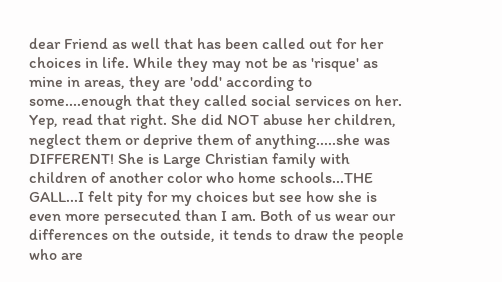dear Friend as well that has been called out for her choices in life. While they may not be as 'risque' as mine in areas, they are 'odd' according to some....enough that they called social services on her. Yep, read that right. She did NOT abuse her children, neglect them or deprive them of anything.....she was DIFFERENT! She is Large Christian family with children of another color who home schools...THE GALL...I felt pity for my choices but see how she is even more persecuted than I am. Both of us wear our differences on the outside, it tends to draw the people who are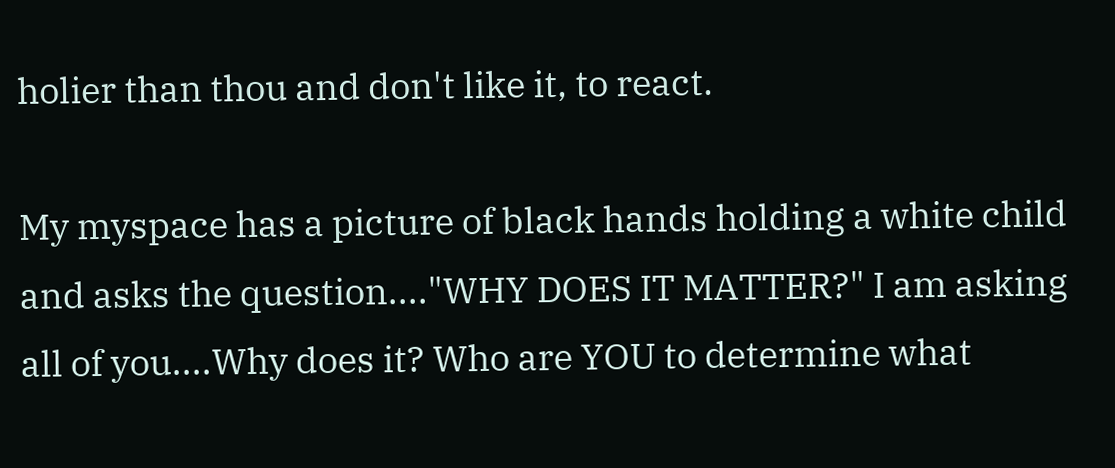holier than thou and don't like it, to react.

My myspace has a picture of black hands holding a white child and asks the question...."WHY DOES IT MATTER?" I am asking all of you....Why does it? Who are YOU to determine what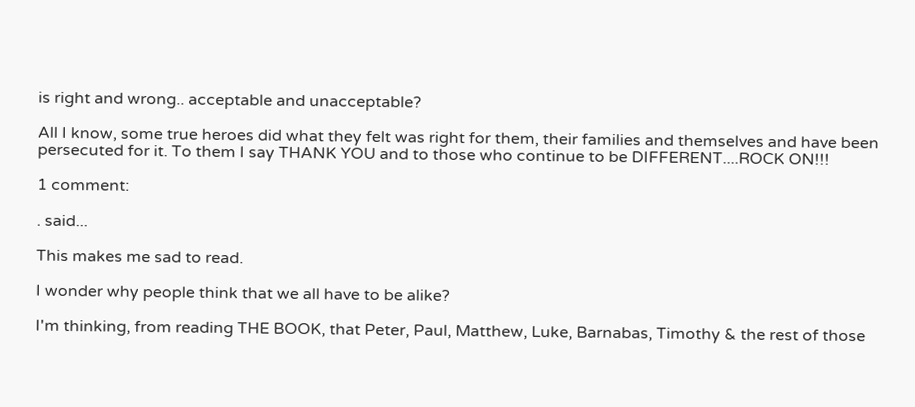is right and wrong.. acceptable and unacceptable?

All I know, some true heroes did what they felt was right for them, their families and themselves and have been persecuted for it. To them I say THANK YOU and to those who continue to be DIFFERENT....ROCK ON!!!

1 comment:

. said...

This makes me sad to read.

I wonder why people think that we all have to be alike?

I'm thinking, from reading THE BOOK, that Peter, Paul, Matthew, Luke, Barnabas, Timothy & the rest of those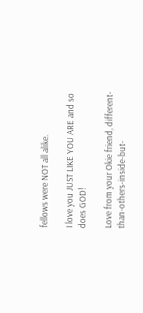fellows were NOT all alike.

I love you JUST LIKE YOU ARE and so does GOD!

Love from your Okie friend, different-than-others-inside-but-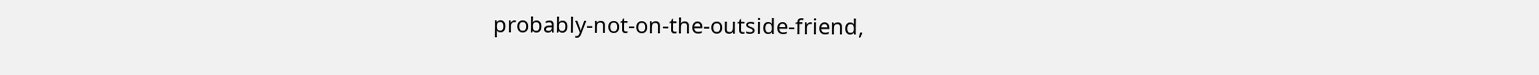probably-not-on-the-outside-friend,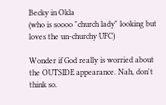Becky in Okla
(who is soooo "church lady" looking but loves the un-churchy UFC)

Wonder if God really is worried about the OUTSIDE appearance. Nah, don't think so.